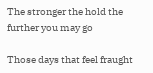The stronger the hold the further you may go

Those days that feel fraught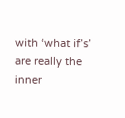with ‘what if’s’ are really the inner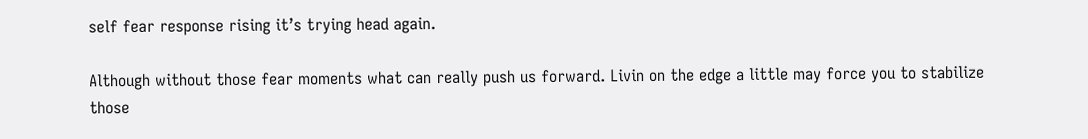self fear response rising it’s trying head again.

Although without those fear moments what can really push us forward. Livin on the edge a little may force you to stabilize those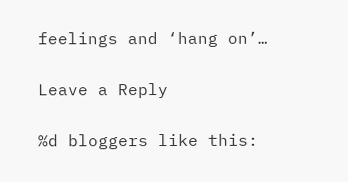feelings and ‘hang on’…

Leave a Reply

%d bloggers like this: